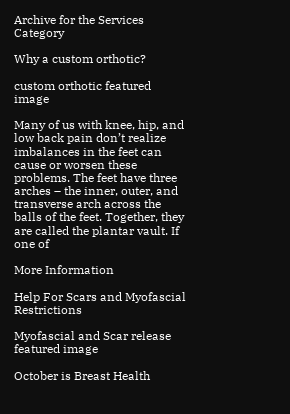Archive for the Services Category

Why a custom orthotic?

custom orthotic featured image

Many of us with knee, hip, and low back pain don’t realize imbalances in the feet can cause or worsen these problems. The feet have three arches – the inner, outer, and transverse arch across the balls of the feet. Together, they are called the plantar vault. If one of

More Information

Help For Scars and Myofascial Restrictions

Myofascial and Scar release featured image

October is Breast Health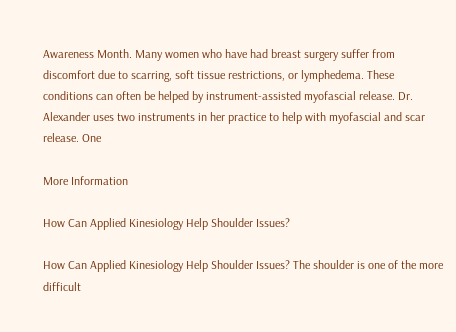Awareness Month. Many women who have had breast surgery suffer from discomfort due to scarring, soft tissue restrictions, or lymphedema. These conditions can often be helped by instrument-assisted myofascial release. Dr. Alexander uses two instruments in her practice to help with myofascial and scar release. One

More Information

How Can Applied Kinesiology Help Shoulder Issues?

How Can Applied Kinesiology Help Shoulder Issues? The shoulder is one of the more difficult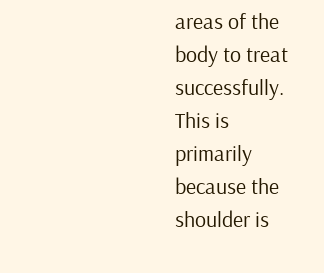areas of the body to treat successfully.  This is primarily because the shoulder is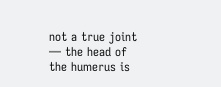not a true joint — the head of the humerus is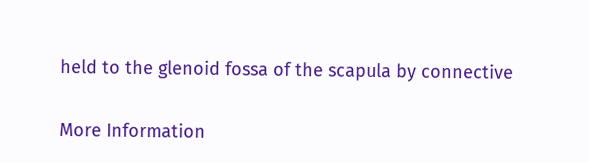held to the glenoid fossa of the scapula by connective

More Information